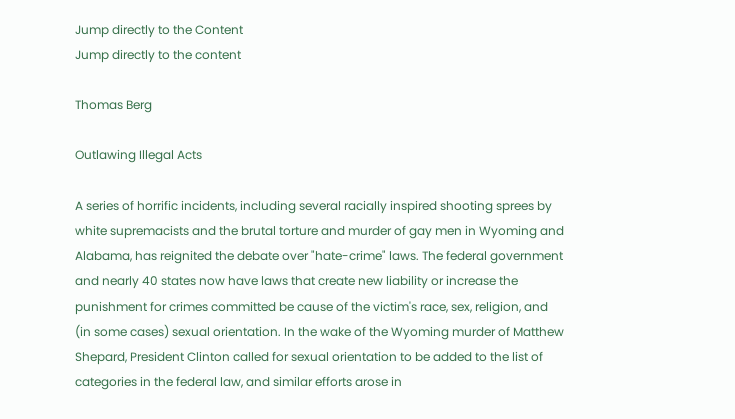Jump directly to the Content
Jump directly to the content

Thomas Berg

Outlawing Illegal Acts

A series of horrific incidents, including several racially inspired shooting sprees by white supremacists and the brutal torture and murder of gay men in Wyoming and Alabama, has reignited the debate over "hate-crime" laws. The federal government and nearly 40 states now have laws that create new liability or increase the punishment for crimes committed be cause of the victim's race, sex, religion, and (in some cases) sexual orientation. In the wake of the Wyoming murder of Matthew Shepard, President Clinton called for sexual orientation to be added to the list of categories in the federal law, and similar efforts arose in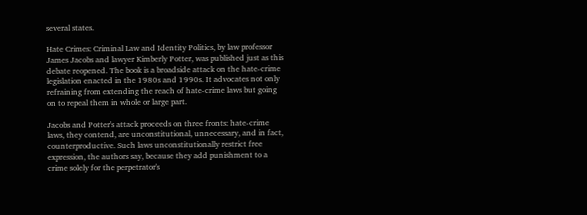several states.

Hate Crimes: Criminal Law and Identity Politics, by law professor James Jacobs and lawyer Kimberly Potter, was published just as this debate reopened. The book is a broadside attack on the hate-crime legislation enacted in the 1980s and 1990s. It advocates not only refraining from extending the reach of hate-crime laws but going on to repeal them in whole or large part.

Jacobs and Potter's attack proceeds on three fronts: hate-crime laws, they contend, are unconstitutional, unnecessary, and in fact, counterproductive. Such laws unconstitutionally restrict free expression, the authors say, because they add punishment to a crime solely for the perpetrator's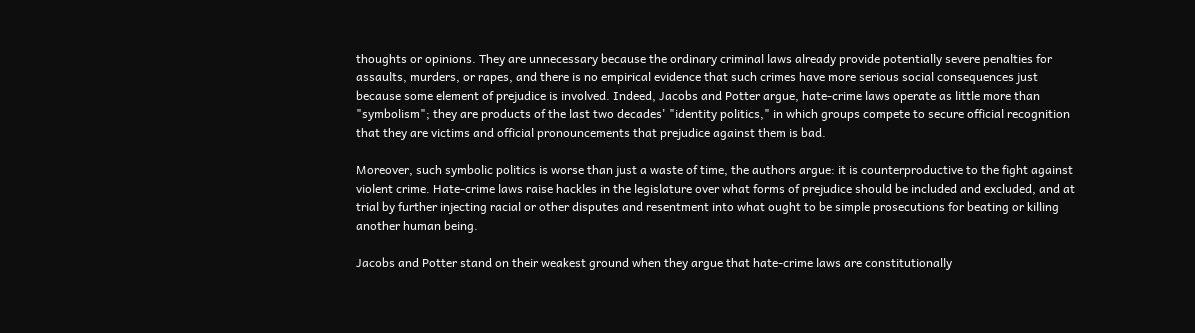thoughts or opinions. They are unnecessary because the ordinary criminal laws already provide potentially severe penalties for assaults, murders, or rapes, and there is no empirical evidence that such crimes have more serious social consequences just because some element of prejudice is involved. Indeed, Jacobs and Potter argue, hate-crime laws operate as little more than "symbolism"; they are products of the last two decades' "identity politics," in which groups compete to secure official recognition that they are victims and official pronouncements that prejudice against them is bad.

Moreover, such symbolic politics is worse than just a waste of time, the authors argue: it is counterproductive to the fight against violent crime. Hate-crime laws raise hackles in the legislature over what forms of prejudice should be included and excluded, and at trial by further injecting racial or other disputes and resentment into what ought to be simple prosecutions for beating or killing another human being.

Jacobs and Potter stand on their weakest ground when they argue that hate-crime laws are constitutionally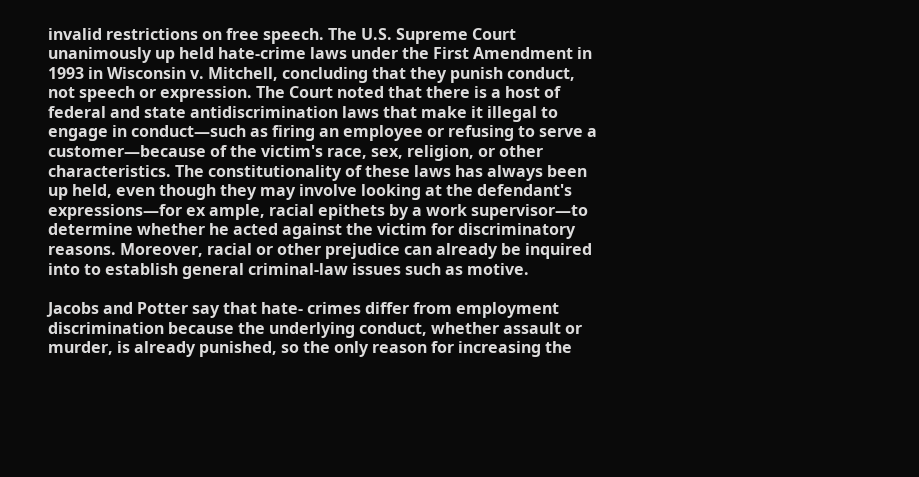invalid restrictions on free speech. The U.S. Supreme Court unanimously up held hate-crime laws under the First Amendment in 1993 in Wisconsin v. Mitchell, concluding that they punish conduct, not speech or expression. The Court noted that there is a host of federal and state antidiscrimination laws that make it illegal to engage in conduct—such as firing an employee or refusing to serve a customer—because of the victim's race, sex, religion, or other characteristics. The constitutionality of these laws has always been up held, even though they may involve looking at the defendant's expressions—for ex ample, racial epithets by a work supervisor—to determine whether he acted against the victim for discriminatory reasons. Moreover, racial or other prejudice can already be inquired into to establish general criminal-law issues such as motive.

Jacobs and Potter say that hate- crimes differ from employment discrimination because the underlying conduct, whether assault or murder, is already punished, so the only reason for increasing the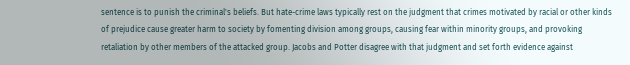sentence is to punish the criminal's beliefs. But hate-crime laws typically rest on the judgment that crimes motivated by racial or other kinds of prejudice cause greater harm to society by fomenting division among groups, causing fear within minority groups, and provoking retaliation by other members of the attacked group. Jacobs and Potter disagree with that judgment and set forth evidence against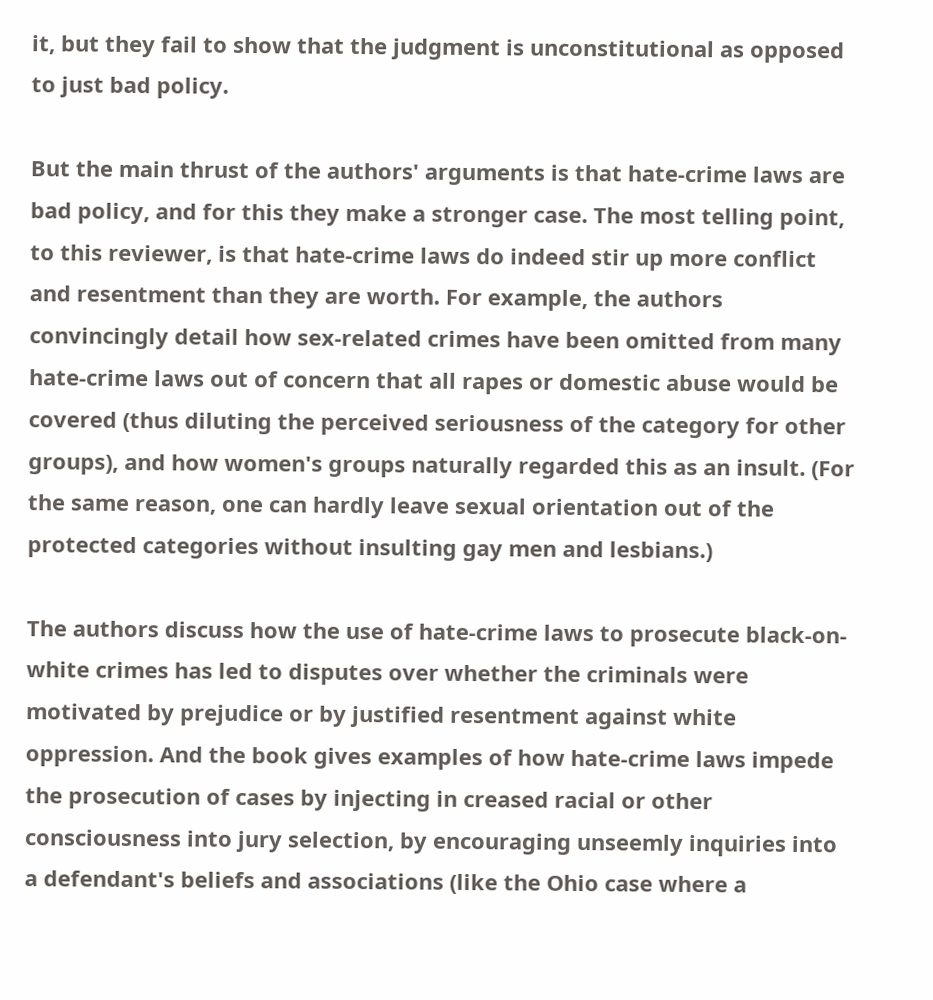it, but they fail to show that the judgment is unconstitutional as opposed to just bad policy.

But the main thrust of the authors' arguments is that hate-crime laws are bad policy, and for this they make a stronger case. The most telling point, to this reviewer, is that hate-crime laws do indeed stir up more conflict and resentment than they are worth. For example, the authors convincingly detail how sex-related crimes have been omitted from many hate-crime laws out of concern that all rapes or domestic abuse would be covered (thus diluting the perceived seriousness of the category for other groups), and how women's groups naturally regarded this as an insult. (For the same reason, one can hardly leave sexual orientation out of the protected categories without insulting gay men and lesbians.)

The authors discuss how the use of hate-crime laws to prosecute black-on-white crimes has led to disputes over whether the criminals were motivated by prejudice or by justified resentment against white oppression. And the book gives examples of how hate-crime laws impede the prosecution of cases by injecting in creased racial or other consciousness into jury selection, by encouraging unseemly inquiries into a defendant's beliefs and associations (like the Ohio case where a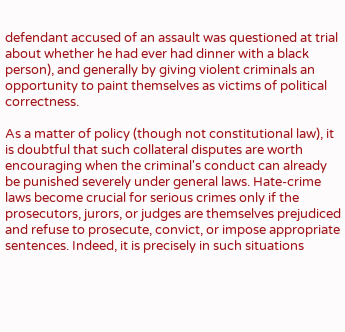defendant accused of an assault was questioned at trial about whether he had ever had dinner with a black person), and generally by giving violent criminals an opportunity to paint themselves as victims of political correctness.

As a matter of policy (though not constitutional law), it is doubtful that such collateral disputes are worth encouraging when the criminal's conduct can already be punished severely under general laws. Hate-crime laws become crucial for serious crimes only if the prosecutors, jurors, or judges are themselves prejudiced and refuse to prosecute, convict, or impose appropriate sentences. Indeed, it is precisely in such situations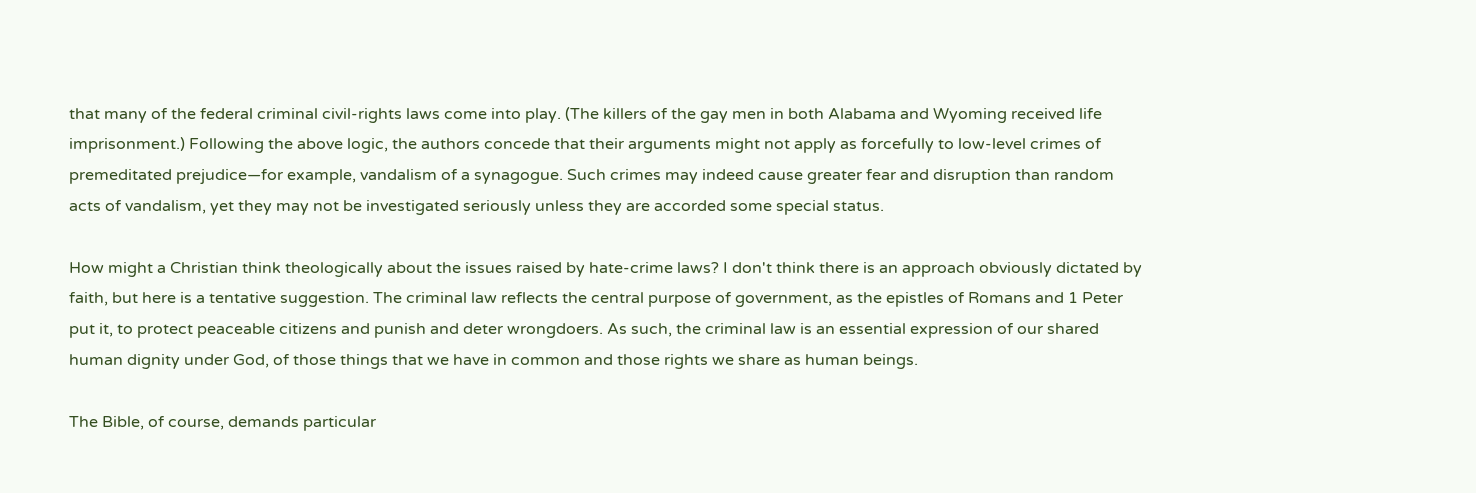that many of the federal criminal civil-rights laws come into play. (The killers of the gay men in both Alabama and Wyoming received life imprisonment.) Following the above logic, the authors concede that their arguments might not apply as forcefully to low-level crimes of premeditated prejudice—for example, vandalism of a synagogue. Such crimes may indeed cause greater fear and disruption than random acts of vandalism, yet they may not be investigated seriously unless they are accorded some special status.

How might a Christian think theologically about the issues raised by hate-crime laws? I don't think there is an approach obviously dictated by faith, but here is a tentative suggestion. The criminal law reflects the central purpose of government, as the epistles of Romans and 1 Peter put it, to protect peaceable citizens and punish and deter wrongdoers. As such, the criminal law is an essential expression of our shared human dignity under God, of those things that we have in common and those rights we share as human beings.

The Bible, of course, demands particular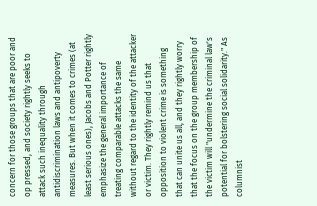concern for those groups that are poor and op pressed, and society rightly seeks to attack such inequality through antidiscrimination laws and antipoverty measures. But when it comes to crimes (at least serious ones), Jacobs and Potter rightly emphasize the general importance of treating comparable attacks the same without regard to the identity of the attacker or victim. They rightly remind us that opposition to violent crime is something that can unite us all, and they rightly worry that the focus on the group membership of the victim will "undermine the criminal law's potential for bolstering social solidarity." As columnist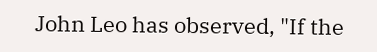John Leo has observed, "If the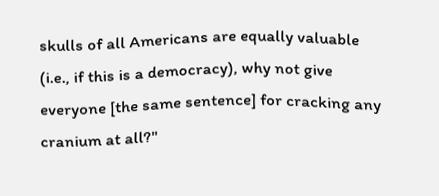skulls of all Americans are equally valuable (i.e., if this is a democracy), why not give everyone [the same sentence] for cracking any cranium at all?"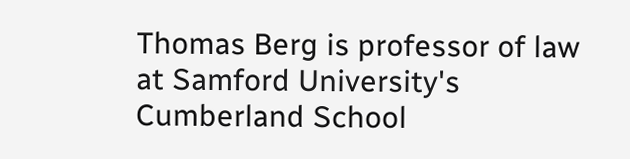Thomas Berg is professor of law at Samford University's Cumberland School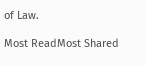of Law.

Most ReadMost Shared